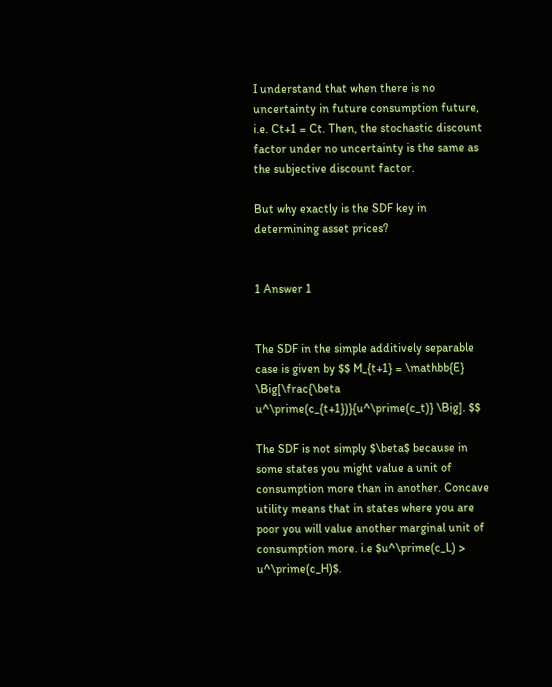I understand that when there is no uncertainty in future consumption future, i.e. Ct+1 = Ct. Then, the stochastic discount factor under no uncertainty is the same as the subjective discount factor.

But why exactly is the SDF key in determining asset prices?


1 Answer 1


The SDF in the simple additively separable case is given by $$ M_{t+1} = \mathbb{E} \Big[\frac{\beta u^\prime(c_{t+1})}{u^\prime(c_t)} \Big]. $$

The SDF is not simply $\beta$ because in some states you might value a unit of consumption more than in another. Concave utility means that in states where you are poor you will value another marginal unit of consumption more. i.e $u^\prime(c_L) > u^\prime(c_H)$.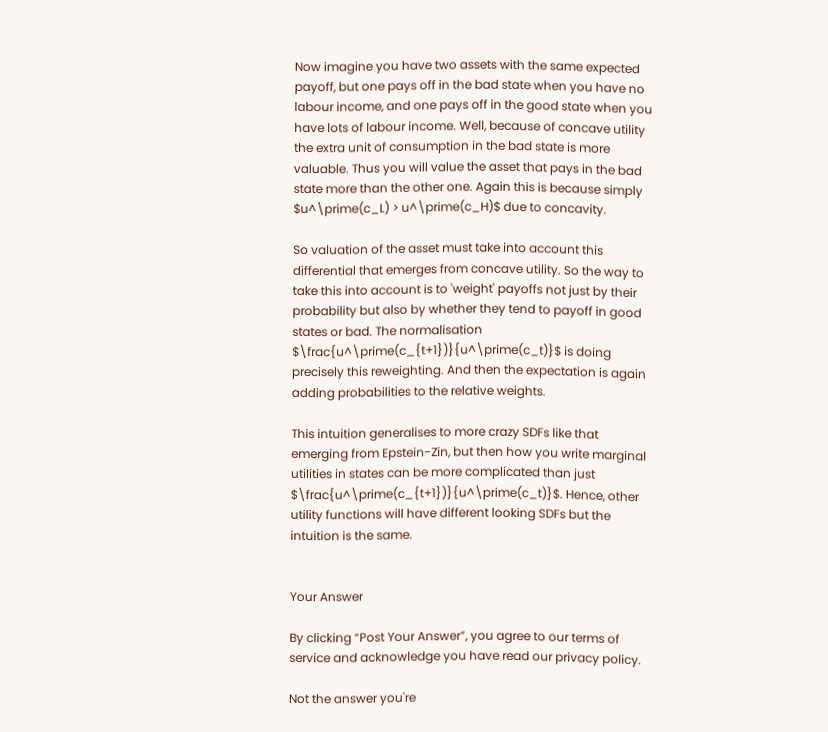Now imagine you have two assets with the same expected payoff, but one pays off in the bad state when you have no labour income, and one pays off in the good state when you have lots of labour income. Well, because of concave utility the extra unit of consumption in the bad state is more valuable. Thus you will value the asset that pays in the bad state more than the other one. Again this is because simply $u^\prime(c_L) > u^\prime(c_H)$ due to concavity.

So valuation of the asset must take into account this differential that emerges from concave utility. So the way to take this into account is to 'weight' payoffs not just by their probability but also by whether they tend to payoff in good states or bad. The normalisation $\frac{u^\prime(c_{t+1})}{u^\prime(c_t)}$ is doing precisely this reweighting. And then the expectation is again adding probabilities to the relative weights.

This intuition generalises to more crazy SDFs like that emerging from Epstein-Zin, but then how you write marginal utilities in states can be more complicated than just $\frac{u^\prime(c_{t+1})}{u^\prime(c_t)}$. Hence, other utility functions will have different looking SDFs but the intuition is the same.


Your Answer

By clicking “Post Your Answer”, you agree to our terms of service and acknowledge you have read our privacy policy.

Not the answer you're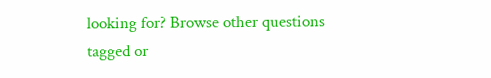looking for? Browse other questions tagged or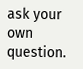ask your own question.